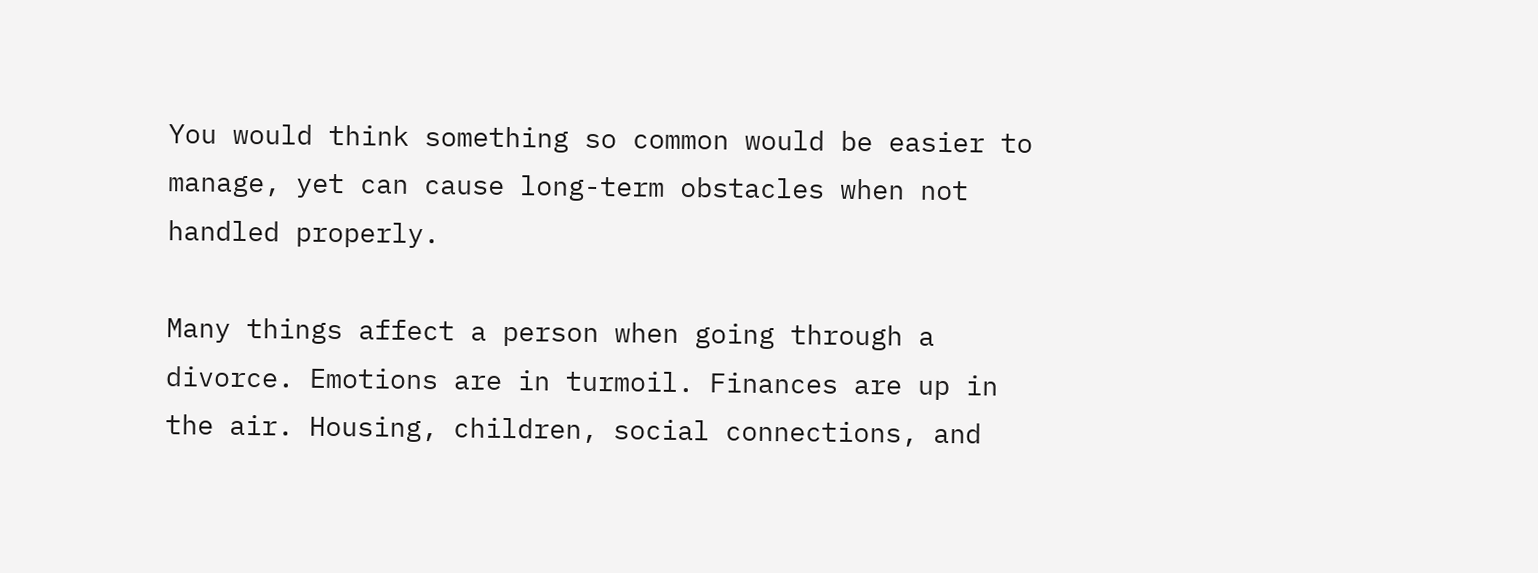You would think something so common would be easier to manage, yet can cause long-term obstacles when not handled properly.

Many things affect a person when going through a divorce. Emotions are in turmoil. Finances are up in the air. Housing, children, social connections, and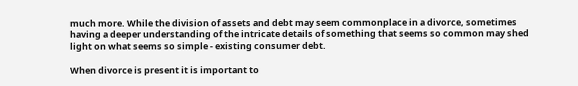much more. While the division of assets and debt may seem commonplace in a divorce, sometimes having a deeper understanding of the intricate details of something that seems so common may shed light on what seems so simple - existing consumer debt.

When divorce is present it is important to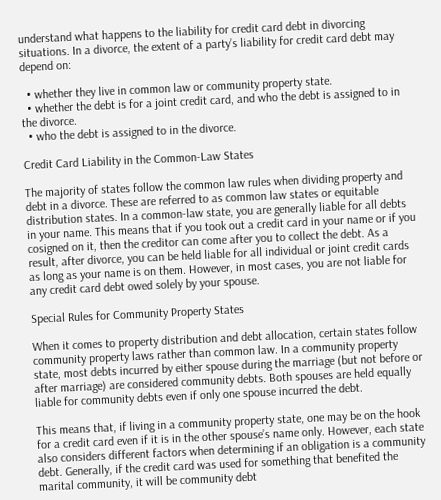understand what happens to the liability for credit card debt in divorcing situations. In a divorce, the extent of a party’s liability for credit card debt may depend on:

  • whether they live in common law or community property state.
  • whether the debt is for a joint credit card, and who the debt is assigned to in the divorce.
  • who the debt is assigned to in the divorce.

Credit Card Liability in the Common-Law States

The majority of states follow the common law rules when dividing property and debt in a divorce. These are referred to as common law states or equitable distribution states. In a common-law state, you are generally liable for all debts in your name. This means that if you took out a credit card in your name or if you cosigned on it, then the creditor can come after you to collect the debt. As a result, after divorce, you can be held liable for all individual or joint credit cards as long as your name is on them. However, in most cases, you are not liable for any credit card debt owed solely by your spouse.

Special Rules for Community Property States

When it comes to property distribution and debt allocation, certain states follow community property laws rather than common law. In a community property state, most debts incurred by either spouse during the marriage (but not before or after marriage) are considered community debts. Both spouses are held equally liable for community debts even if only one spouse incurred the debt.

This means that, if living in a community property state, one may be on the hook for a credit card even if it is in the other spouse’s name only. However, each state also considers different factors when determining if an obligation is a community debt. Generally, if the credit card was used for something that benefited the marital community, it will be community debt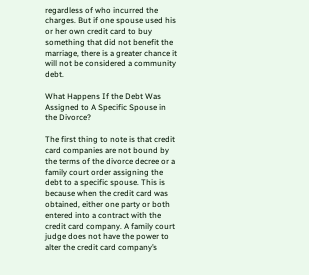regardless of who incurred the charges. But if one spouse used his or her own credit card to buy something that did not benefit the marriage, there is a greater chance it will not be considered a community debt.

What Happens If the Debt Was Assigned to A Specific Spouse in the Divorce?

The first thing to note is that credit card companies are not bound by the terms of the divorce decree or a family court order assigning the debt to a specific spouse. This is because when the credit card was obtained, either one party or both entered into a contract with the credit card company. A family court judge does not have the power to alter the credit card company’s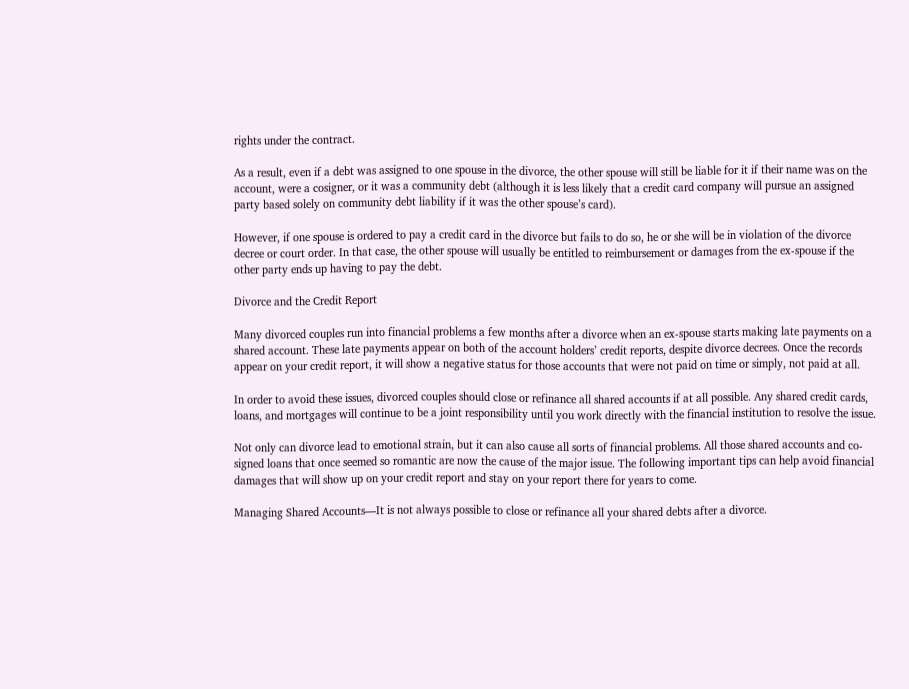rights under the contract.

As a result, even if a debt was assigned to one spouse in the divorce, the other spouse will still be liable for it if their name was on the account, were a cosigner, or it was a community debt (although it is less likely that a credit card company will pursue an assigned party based solely on community debt liability if it was the other spouse’s card).

However, if one spouse is ordered to pay a credit card in the divorce but fails to do so, he or she will be in violation of the divorce decree or court order. In that case, the other spouse will usually be entitled to reimbursement or damages from the ex-spouse if the other party ends up having to pay the debt.

Divorce and the Credit Report

Many divorced couples run into financial problems a few months after a divorce when an ex-spouse starts making late payments on a shared account. These late payments appear on both of the account holders’ credit reports, despite divorce decrees. Once the records appear on your credit report, it will show a negative status for those accounts that were not paid on time or simply, not paid at all.

In order to avoid these issues, divorced couples should close or refinance all shared accounts if at all possible. Any shared credit cards, loans, and mortgages will continue to be a joint responsibility until you work directly with the financial institution to resolve the issue.

Not only can divorce lead to emotional strain, but it can also cause all sorts of financial problems. All those shared accounts and co-signed loans that once seemed so romantic are now the cause of the major issue. The following important tips can help avoid financial damages that will show up on your credit report and stay on your report there for years to come.

Managing Shared Accounts—It is not always possible to close or refinance all your shared debts after a divorce.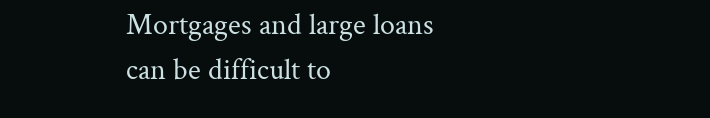Mortgages and large loans can be difficult to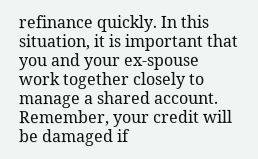refinance quickly. In this situation, it is important that you and your ex-spouse work together closely to manage a shared account. Remember, your credit will be damaged if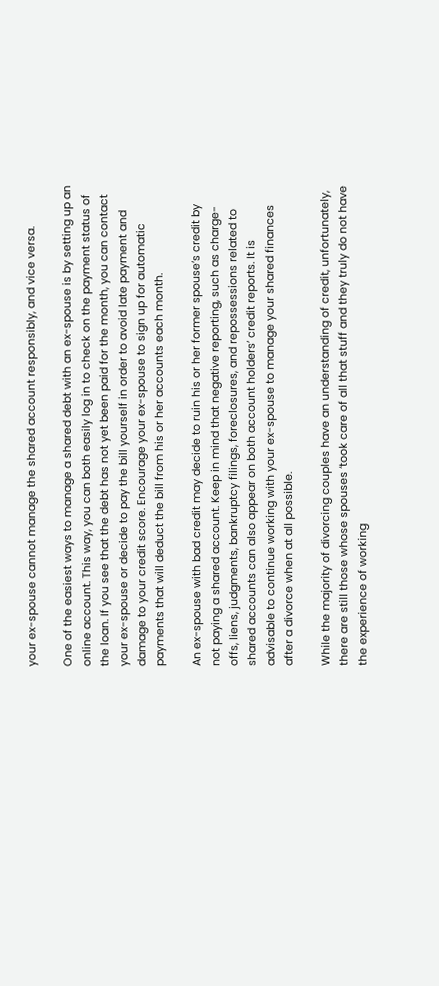your ex-spouse cannot manage the shared account responsibly, and vice versa.

One of the easiest ways to manage a shared debt with an ex-spouse is by setting up an online account. This way, you can both easily log in to check on the payment status of the loan. If you see that the debt has not yet been paid for the month, you can contact your ex-spouse or decide to pay the bill yourself in order to avoid late payment and damage to your credit score. Encourage your ex-spouse to sign up for automatic payments that will deduct the bill from his or her accounts each month.

An ex-spouse with bad credit may decide to ruin his or her former spouse’s credit by not paying a shared account. Keep in mind that negative reporting, such as charge-offs, liens, judgments, bankruptcy filings, foreclosures, and repossessions related to shared accounts can also appear on both account holders’ credit reports. It is advisable to continue working with your ex-spouse to manage your shared finances after a divorce when at all possible.

While the majority of divorcing couples have an understanding of credit, unfortunately, there are still those whose spouses ‘took care of all that stuff and they truly do not have the experience of working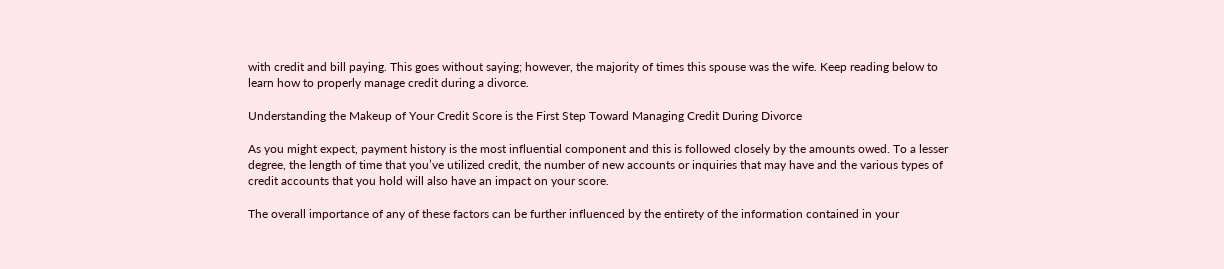with credit and bill paying. This goes without saying; however, the majority of times this spouse was the wife. Keep reading below to learn how to properly manage credit during a divorce.

Understanding the Makeup of Your Credit Score is the First Step Toward Managing Credit During Divorce

As you might expect, payment history is the most influential component and this is followed closely by the amounts owed. To a lesser degree, the length of time that you’ve utilized credit, the number of new accounts or inquiries that may have and the various types of credit accounts that you hold will also have an impact on your score.

The overall importance of any of these factors can be further influenced by the entirety of the information contained in your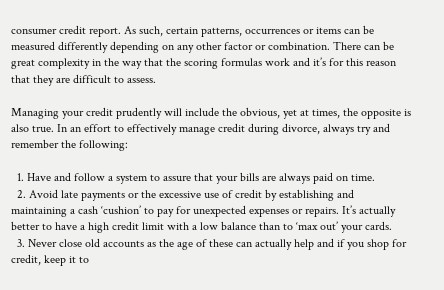consumer credit report. As such, certain patterns, occurrences or items can be measured differently depending on any other factor or combination. There can be great complexity in the way that the scoring formulas work and it’s for this reason that they are difficult to assess.

Managing your credit prudently will include the obvious, yet at times, the opposite is also true. In an effort to effectively manage credit during divorce, always try and remember the following:

  1. Have and follow a system to assure that your bills are always paid on time.
  2. Avoid late payments or the excessive use of credit by establishing and maintaining a cash ‘cushion’ to pay for unexpected expenses or repairs. It’s actually better to have a high credit limit with a low balance than to ‘max out’ your cards.
  3. Never close old accounts as the age of these can actually help and if you shop for credit, keep it to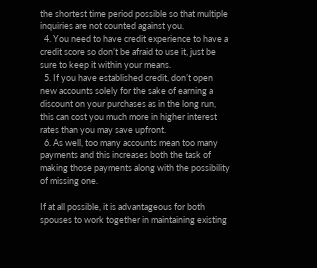the shortest time period possible so that multiple inquiries are not counted against you.
  4. You need to have credit experience to have a credit score so don’t be afraid to use it, just be sure to keep it within your means.
  5. If you have established credit, don’t open new accounts solely for the sake of earning a discount on your purchases as in the long run, this can cost you much more in higher interest rates than you may save upfront.
  6. As well, too many accounts mean too many payments and this increases both the task of making those payments along with the possibility of missing one.

If at all possible, it is advantageous for both spouses to work together in maintaining existing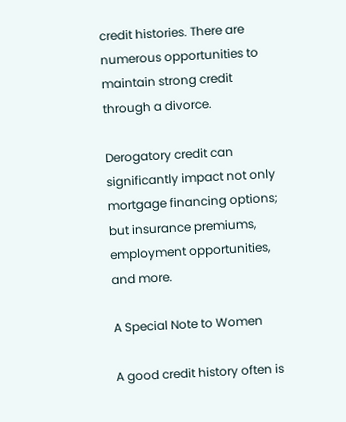credit histories. There are numerous opportunities to maintain strong credit through a divorce.

Derogatory credit can significantly impact not only mortgage financing options; but insurance premiums, employment opportunities, and more.

A Special Note to Women

A good credit history often is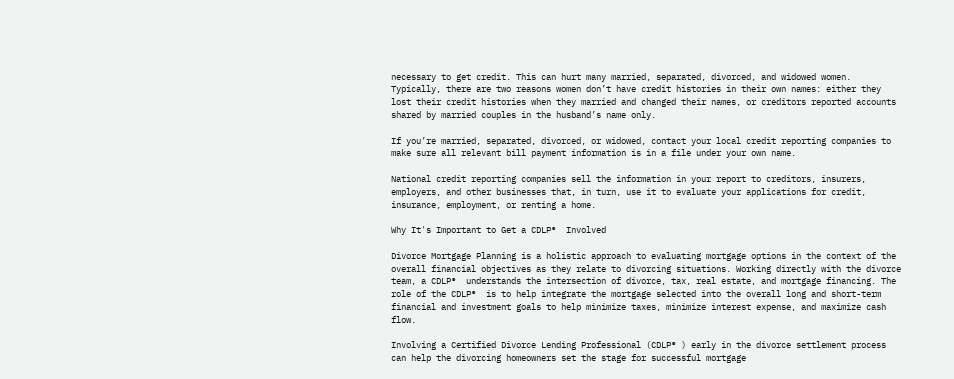necessary to get credit. This can hurt many married, separated, divorced, and widowed women. Typically, there are two reasons women don’t have credit histories in their own names: either they lost their credit histories when they married and changed their names, or creditors reported accounts shared by married couples in the husband’s name only.

If you’re married, separated, divorced, or widowed, contact your local credit reporting companies to make sure all relevant bill payment information is in a file under your own name.

National credit reporting companies sell the information in your report to creditors, insurers, employers, and other businesses that, in turn, use it to evaluate your applications for credit, insurance, employment, or renting a home.

Why It's Important to Get a CDLP®  Involved

Divorce Mortgage Planning is a holistic approach to evaluating mortgage options in the context of the overall financial objectives as they relate to divorcing situations. Working directly with the divorce team, a CDLP®  understands the intersection of divorce, tax, real estate, and mortgage financing. The role of the CDLP®  is to help integrate the mortgage selected into the overall long and short-term financial and investment goals to help minimize taxes, minimize interest expense, and maximize cash flow.

Involving a Certified Divorce Lending Professional (CDLP® ) early in the divorce settlement process can help the divorcing homeowners set the stage for successful mortgage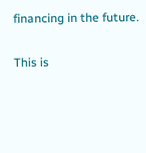financing in the future.

This is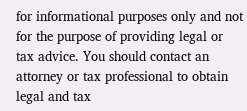for informational purposes only and not for the purpose of providing legal or tax advice. You should contact an attorney or tax professional to obtain legal and tax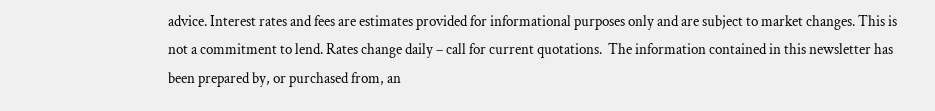advice. Interest rates and fees are estimates provided for informational purposes only and are subject to market changes. This is not a commitment to lend. Rates change daily – call for current quotations.  The information contained in this newsletter has been prepared by, or purchased from, an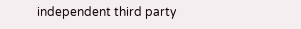independent third party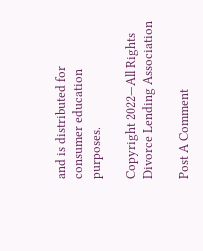and is distributed for consumer education purposes.

Copyright 2022—All Rights Divorce Lending Association

Post A Comment